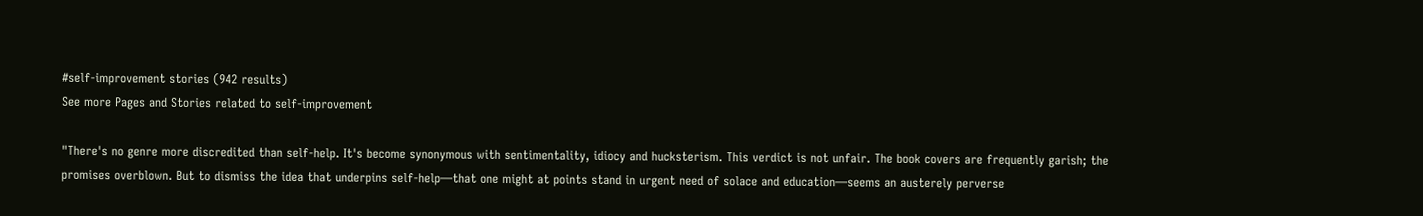#self-improvement stories (942 results)
See more Pages and Stories related to self-improvement

"There's no genre more discredited than self-help. It's become synonymous with sentimentality, idiocy and hucksterism. This verdict is not unfair. The book covers are frequently garish; the promises overblown. But to dismiss the idea that underpins self-help—that one might at points stand in urgent need of solace and education—seems an austerely perverse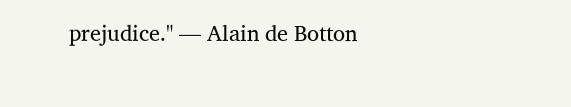prejudice." — Alain de Botton